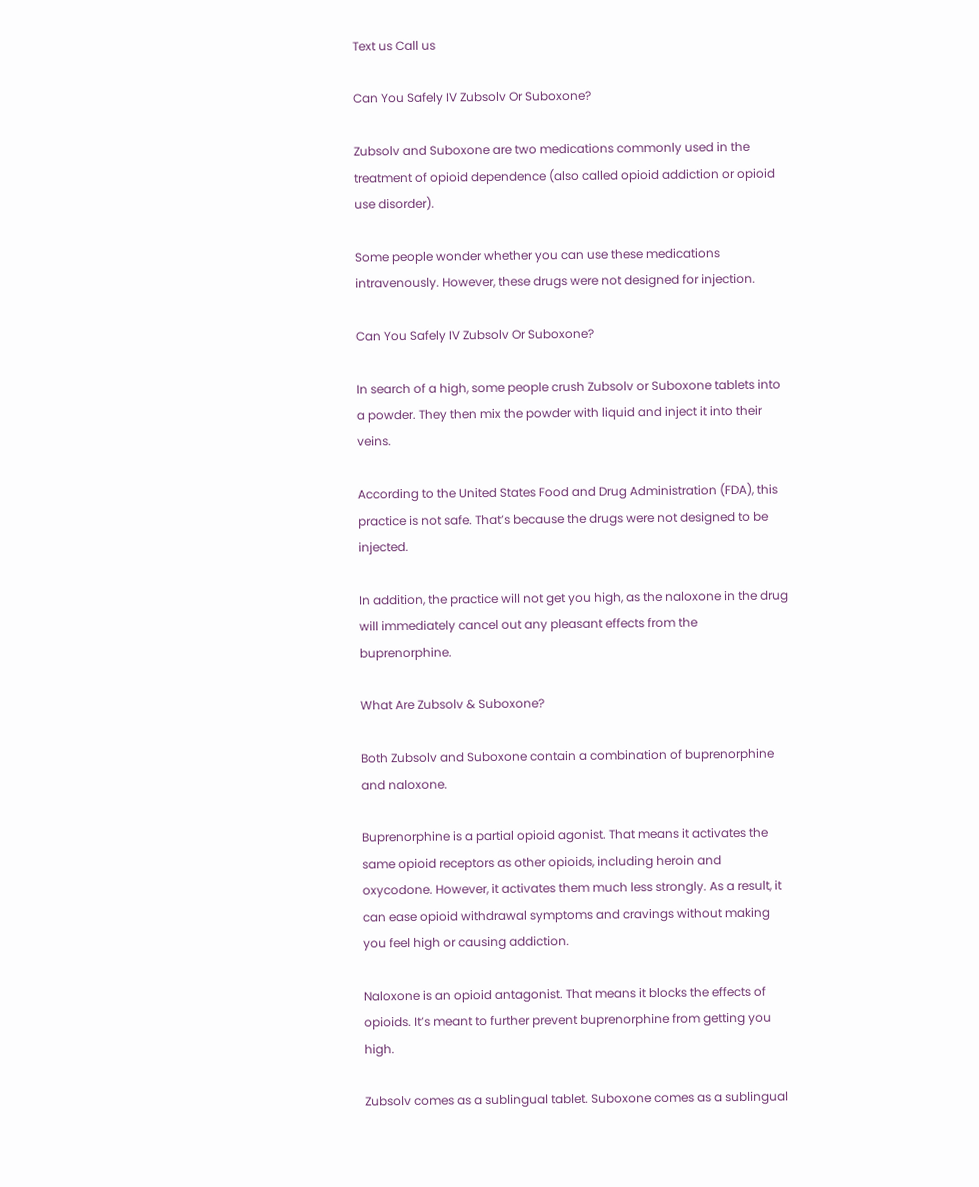Text us Call us

Can You Safely IV Zubsolv Or Suboxone?

Zubsolv and Suboxone are two medications commonly used in the treatment of opioid dependence (also called opioid addiction or opioid use disorder).

Some people wonder whether you can use these medications intravenously. However, these drugs were not designed for injection.

Can You Safely IV Zubsolv Or Suboxone?

In search of a high, some people crush Zubsolv or Suboxone tablets into a powder. They then mix the powder with liquid and inject it into their veins.

According to the United States Food and Drug Administration (FDA), this practice is not safe. That’s because the drugs were not designed to be injected.

In addition, the practice will not get you high, as the naloxone in the drug will immediately cancel out any pleasant effects from the buprenorphine.

What Are Zubsolv & Suboxone?

Both Zubsolv and Suboxone contain a combination of buprenorphine and naloxone.

Buprenorphine is a partial opioid agonist. That means it activates the same opioid receptors as other opioids, including heroin and oxycodone. However, it activates them much less strongly. As a result, it can ease opioid withdrawal symptoms and cravings without making you feel high or causing addiction.

Naloxone is an opioid antagonist. That means it blocks the effects of opioids. It’s meant to further prevent buprenorphine from getting you high.

Zubsolv comes as a sublingual tablet. Suboxone comes as a sublingual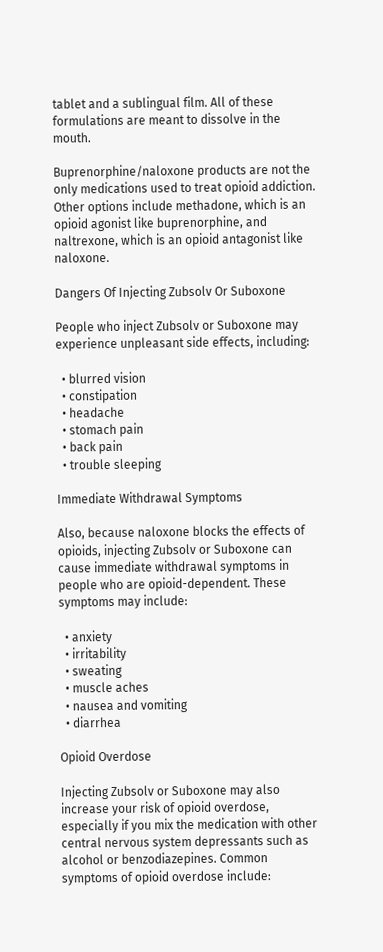tablet and a sublingual film. All of these formulations are meant to dissolve in the mouth.

Buprenorphine/naloxone products are not the only medications used to treat opioid addiction. Other options include methadone, which is an opioid agonist like buprenorphine, and naltrexone, which is an opioid antagonist like naloxone.

Dangers Of Injecting Zubsolv Or Suboxone

People who inject Zubsolv or Suboxone may experience unpleasant side effects, including:

  • blurred vision
  • constipation
  • headache
  • stomach pain
  • back pain
  • trouble sleeping

Immediate Withdrawal Symptoms

Also, because naloxone blocks the effects of opioids, injecting Zubsolv or Suboxone can cause immediate withdrawal symptoms in people who are opioid-dependent. These symptoms may include:

  • anxiety
  • irritability
  • sweating
  • muscle aches
  • nausea and vomiting
  • diarrhea

Opioid Overdose

Injecting Zubsolv or Suboxone may also increase your risk of opioid overdose, especially if you mix the medication with other central nervous system depressants such as alcohol or benzodiazepines. Common symptoms of opioid overdose include: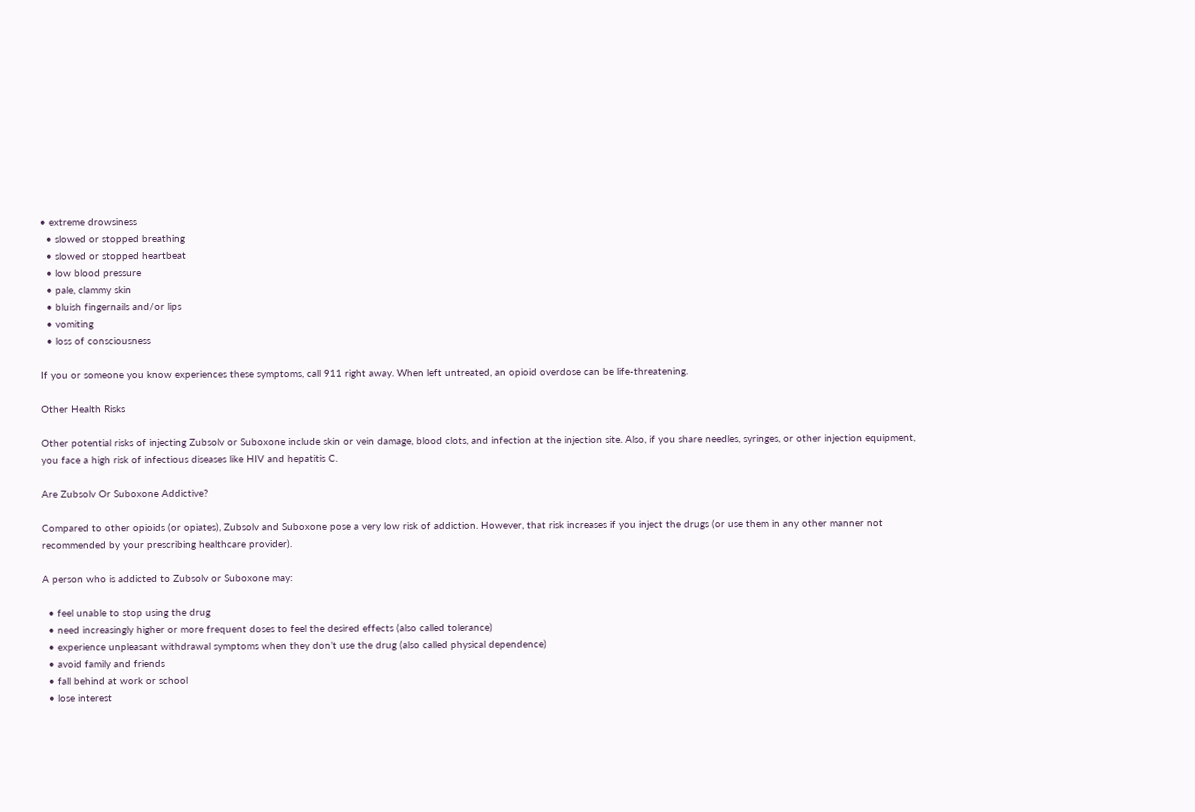• extreme drowsiness
  • slowed or stopped breathing
  • slowed or stopped heartbeat
  • low blood pressure
  • pale, clammy skin
  • bluish fingernails and/or lips
  • vomiting
  • loss of consciousness

If you or someone you know experiences these symptoms, call 911 right away. When left untreated, an opioid overdose can be life-threatening.

Other Health Risks

Other potential risks of injecting Zubsolv or Suboxone include skin or vein damage, blood clots, and infection at the injection site. Also, if you share needles, syringes, or other injection equipment, you face a high risk of infectious diseases like HIV and hepatitis C.

Are Zubsolv Or Suboxone Addictive?

Compared to other opioids (or opiates), Zubsolv and Suboxone pose a very low risk of addiction. However, that risk increases if you inject the drugs (or use them in any other manner not recommended by your prescribing healthcare provider).

A person who is addicted to Zubsolv or Suboxone may:

  • feel unable to stop using the drug
  • need increasingly higher or more frequent doses to feel the desired effects (also called tolerance)
  • experience unpleasant withdrawal symptoms when they don’t use the drug (also called physical dependence)
  • avoid family and friends
  • fall behind at work or school
  • lose interest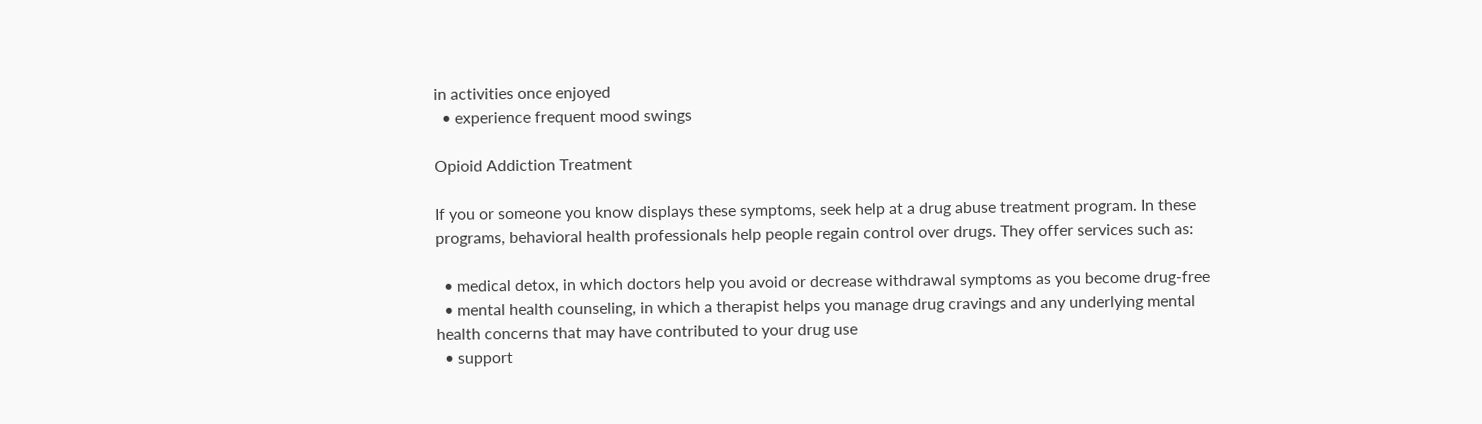in activities once enjoyed
  • experience frequent mood swings

Opioid Addiction Treatment

If you or someone you know displays these symptoms, seek help at a drug abuse treatment program. In these programs, behavioral health professionals help people regain control over drugs. They offer services such as:

  • medical detox, in which doctors help you avoid or decrease withdrawal symptoms as you become drug-free
  • mental health counseling, in which a therapist helps you manage drug cravings and any underlying mental health concerns that may have contributed to your drug use
  • support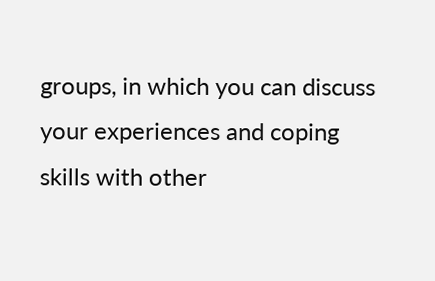groups, in which you can discuss your experiences and coping skills with other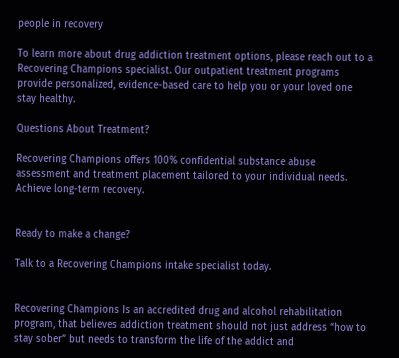people in recovery

To learn more about drug addiction treatment options, please reach out to a Recovering Champions specialist. Our outpatient treatment programs provide personalized, evidence-based care to help you or your loved one stay healthy.

Questions About Treatment?

Recovering Champions offers 100% confidential substance abuse assessment and treatment placement tailored to your individual needs. Achieve long-term recovery.


Ready to make a change?

Talk to a Recovering Champions intake specialist today.


Recovering Champions Is an accredited drug and alcohol rehabilitation program, that believes addiction treatment should not just address “how to stay sober” but needs to transform the life of the addict and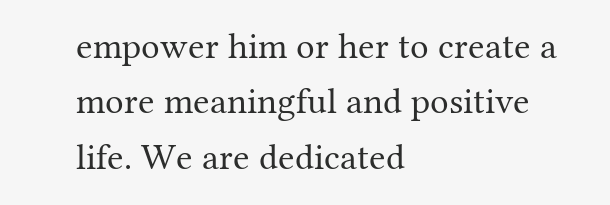empower him or her to create a more meaningful and positive life. We are dedicated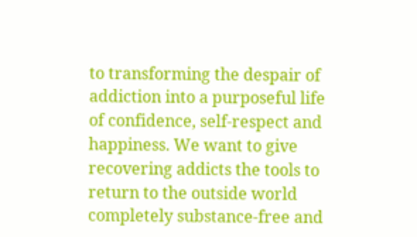to transforming the despair of addiction into a purposeful life of confidence, self-respect and happiness. We want to give recovering addicts the tools to return to the outside world completely substance-free and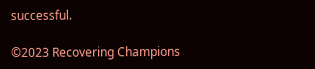successful.

©2023 Recovering Champions